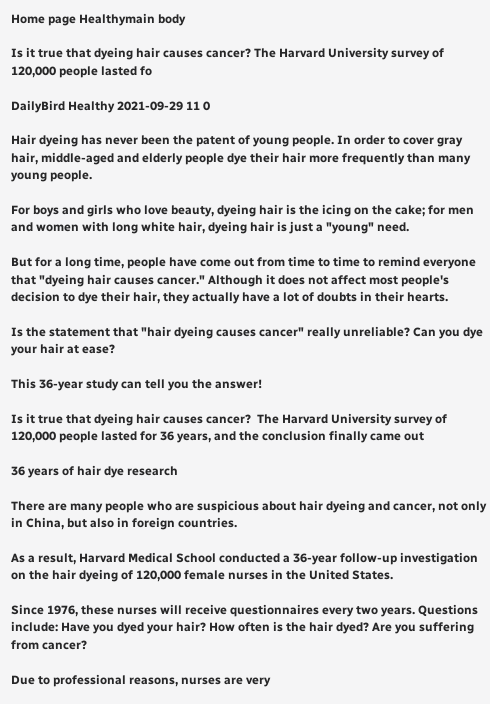Home page Healthymain body

Is it true that dyeing hair causes cancer? The Harvard University survey of 120,000 people lasted fo

DailyBird Healthy 2021-09-29 11 0

Hair dyeing has never been the patent of young people. In order to cover gray hair, middle-aged and elderly people dye their hair more frequently than many young people.

For boys and girls who love beauty, dyeing hair is the icing on the cake; for men and women with long white hair, dyeing hair is just a "young" need.

But for a long time, people have come out from time to time to remind everyone that "dyeing hair causes cancer." Although it does not affect most people's decision to dye their hair, they actually have a lot of doubts in their hearts.

Is the statement that "hair dyeing causes cancer" really unreliable? Can you dye your hair at ease?

This 36-year study can tell you the answer!

Is it true that dyeing hair causes cancer?  The Harvard University survey of 120,000 people lasted for 36 years, and the conclusion finally came out

36 years of hair dye research

There are many people who are suspicious about hair dyeing and cancer, not only in China, but also in foreign countries.

As a result, Harvard Medical School conducted a 36-year follow-up investigation on the hair dyeing of 120,000 female nurses in the United States.

Since 1976, these nurses will receive questionnaires every two years. Questions include: Have you dyed your hair? How often is the hair dyed? Are you suffering from cancer?

Due to professional reasons, nurses are very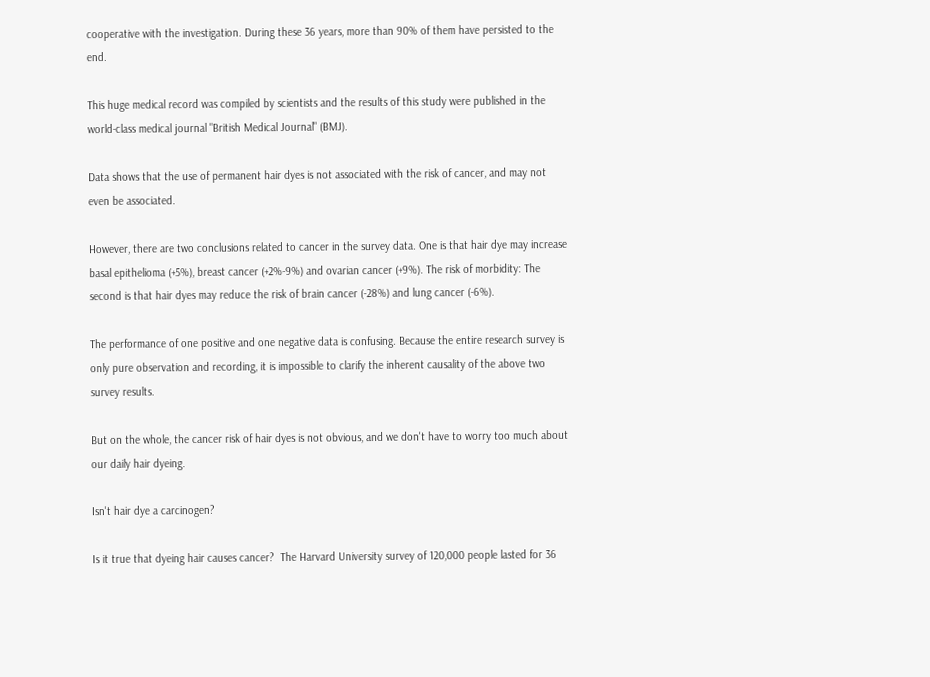cooperative with the investigation. During these 36 years, more than 90% of them have persisted to the end.

This huge medical record was compiled by scientists and the results of this study were published in the world-class medical journal "British Medical Journal" (BMJ).

Data shows that the use of permanent hair dyes is not associated with the risk of cancer, and may not even be associated.

However, there are two conclusions related to cancer in the survey data. One is that hair dye may increase basal epithelioma (+5%), breast cancer (+2%-9%) and ovarian cancer (+9%). The risk of morbidity: The second is that hair dyes may reduce the risk of brain cancer (-28%) and lung cancer (-6%).

The performance of one positive and one negative data is confusing. Because the entire research survey is only pure observation and recording, it is impossible to clarify the inherent causality of the above two survey results.

But on the whole, the cancer risk of hair dyes is not obvious, and we don't have to worry too much about our daily hair dyeing.

Isn't hair dye a carcinogen?

Is it true that dyeing hair causes cancer?  The Harvard University survey of 120,000 people lasted for 36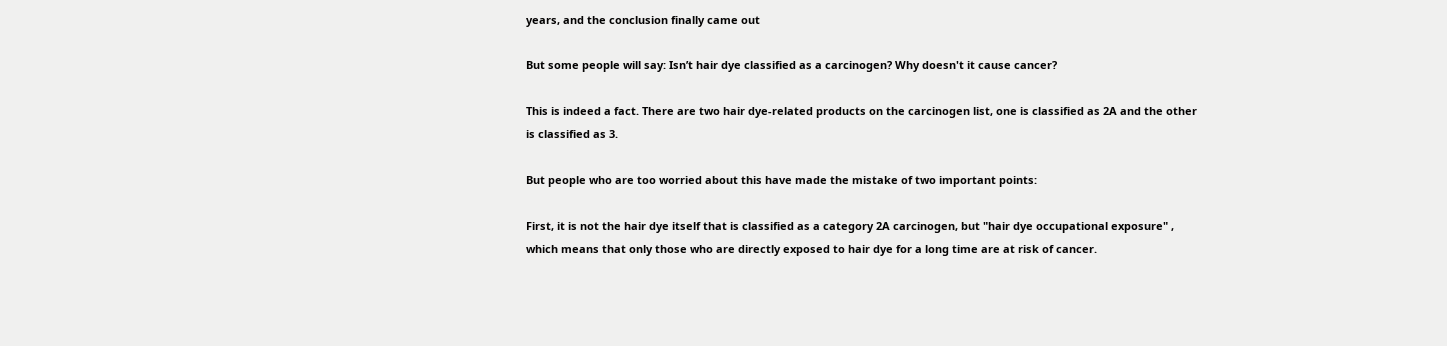years, and the conclusion finally came out

But some people will say: Isn’t hair dye classified as a carcinogen? Why doesn't it cause cancer?

This is indeed a fact. There are two hair dye-related products on the carcinogen list, one is classified as 2A and the other is classified as 3.

But people who are too worried about this have made the mistake of two important points:

First, it is not the hair dye itself that is classified as a category 2A carcinogen, but "hair dye occupational exposure" , which means that only those who are directly exposed to hair dye for a long time are at risk of cancer.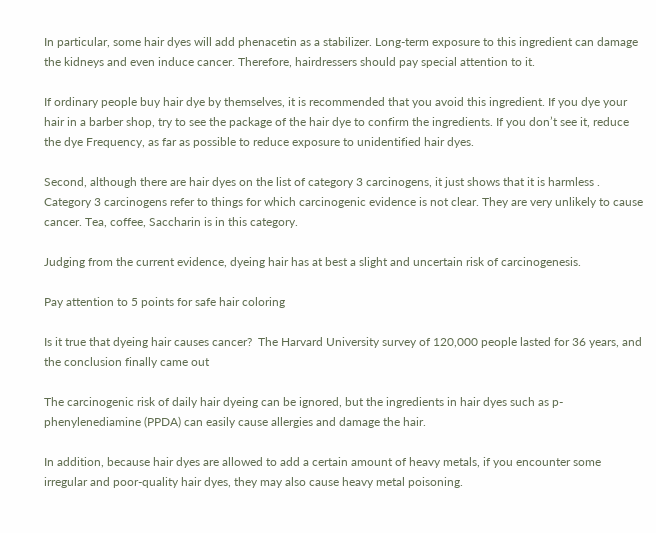In particular, some hair dyes will add phenacetin as a stabilizer. Long-term exposure to this ingredient can damage the kidneys and even induce cancer. Therefore, hairdressers should pay special attention to it.

If ordinary people buy hair dye by themselves, it is recommended that you avoid this ingredient. If you dye your hair in a barber shop, try to see the package of the hair dye to confirm the ingredients. If you don’t see it, reduce the dye Frequency, as far as possible to reduce exposure to unidentified hair dyes.

Second, although there are hair dyes on the list of category 3 carcinogens, it just shows that it is harmless . Category 3 carcinogens refer to things for which carcinogenic evidence is not clear. They are very unlikely to cause cancer. Tea, coffee, Saccharin is in this category.

Judging from the current evidence, dyeing hair has at best a slight and uncertain risk of carcinogenesis.

Pay attention to 5 points for safe hair coloring

Is it true that dyeing hair causes cancer?  The Harvard University survey of 120,000 people lasted for 36 years, and the conclusion finally came out

The carcinogenic risk of daily hair dyeing can be ignored, but the ingredients in hair dyes such as p-phenylenediamine (PPDA) can easily cause allergies and damage the hair.

In addition, because hair dyes are allowed to add a certain amount of heavy metals, if you encounter some irregular and poor-quality hair dyes, they may also cause heavy metal poisoning.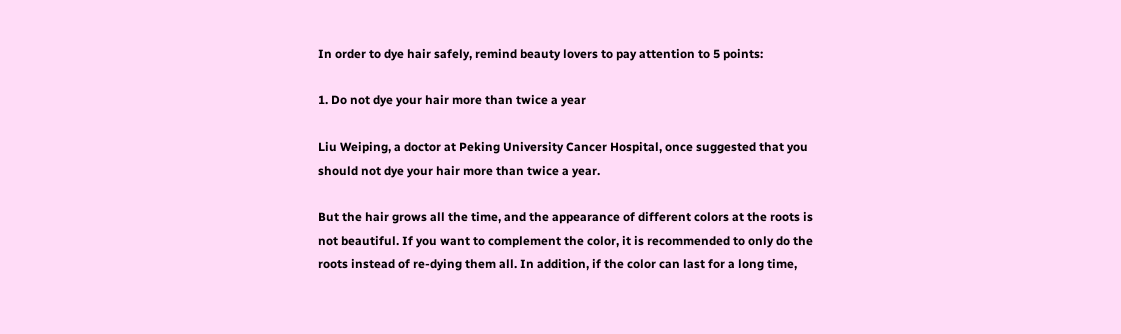In order to dye hair safely, remind beauty lovers to pay attention to 5 points:

1. Do not dye your hair more than twice a year

Liu Weiping, a doctor at Peking University Cancer Hospital, once suggested that you should not dye your hair more than twice a year.

But the hair grows all the time, and the appearance of different colors at the roots is not beautiful. If you want to complement the color, it is recommended to only do the roots instead of re-dying them all. In addition, if the color can last for a long time,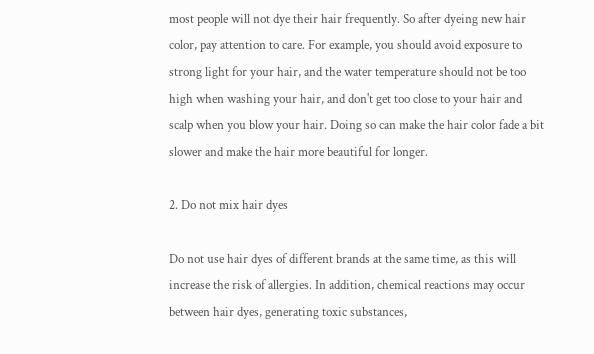most people will not dye their hair frequently. So after dyeing new hair color, pay attention to care. For example, you should avoid exposure to strong light for your hair, and the water temperature should not be too high when washing your hair, and don't get too close to your hair and scalp when you blow your hair. Doing so can make the hair color fade a bit slower and make the hair more beautiful for longer.

2. Do not mix hair dyes

Do not use hair dyes of different brands at the same time, as this will increase the risk of allergies. In addition, chemical reactions may occur between hair dyes, generating toxic substances,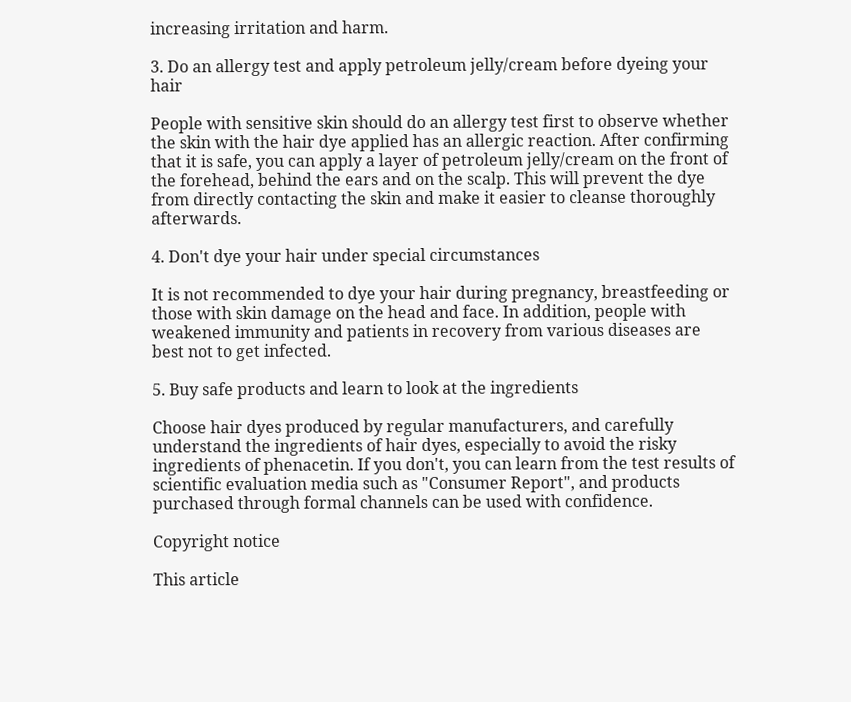increasing irritation and harm.

3. Do an allergy test and apply petroleum jelly/cream before dyeing your hair

People with sensitive skin should do an allergy test first to observe whether the skin with the hair dye applied has an allergic reaction. After confirming that it is safe, you can apply a layer of petroleum jelly/cream on the front of the forehead, behind the ears and on the scalp. This will prevent the dye from directly contacting the skin and make it easier to cleanse thoroughly afterwards.

4. Don't dye your hair under special circumstances

It is not recommended to dye your hair during pregnancy, breastfeeding or those with skin damage on the head and face. In addition, people with weakened immunity and patients in recovery from various diseases are best not to get infected.

5. Buy safe products and learn to look at the ingredients

Choose hair dyes produced by regular manufacturers, and carefully understand the ingredients of hair dyes, especially to avoid the risky ingredients of phenacetin. If you don't, you can learn from the test results of scientific evaluation media such as "Consumer Report", and products purchased through formal channels can be used with confidence.

Copyright notice

This article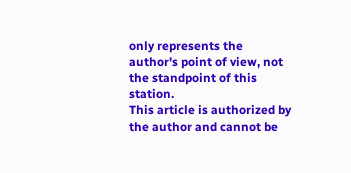only represents the author's point of view, not the standpoint of this station.
This article is authorized by the author and cannot be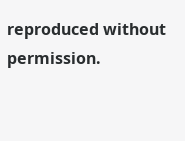reproduced without permission.